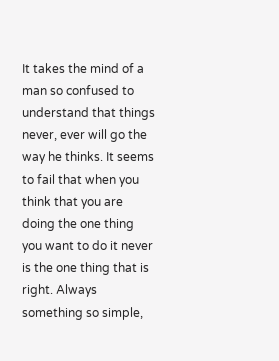It takes the mind of a man so confused to understand that things never, ever will go the way he thinks. It seems to fail that when you think that you are doing the one thing you want to do it never is the one thing that is right. Always something so simple,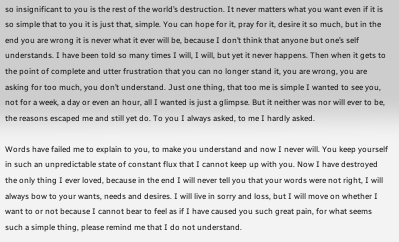so insignificant to you is the rest of the world’s destruction. It never matters what you want even if it is so simple that to you it is just that, simple. You can hope for it, pray for it, desire it so much, but in the end you are wrong it is never what it ever will be, because I don’t think that anyone but one’s self understands. I have been told so many times I will, I will, but yet it never happens. Then when it gets to the point of complete and utter frustration that you can no longer stand it, you are wrong, you are asking for too much, you don’t understand. Just one thing, that too me is simple I wanted to see you, not for a week, a day or even an hour, all I wanted is just a glimpse. But it neither was nor will ever to be, the reasons escaped me and still yet do. To you I always asked, to me I hardly asked.

Words have failed me to explain to you, to make you understand and now I never will. You keep yourself in such an unpredictable state of constant flux that I cannot keep up with you. Now I have destroyed the only thing I ever loved, because in the end I will never tell you that your words were not right, I will always bow to your wants, needs and desires. I will live in sorry and loss, but I will move on whether I want to or not because I cannot bear to feel as if I have caused you such great pain, for what seems such a simple thing, please remind me that I do not understand.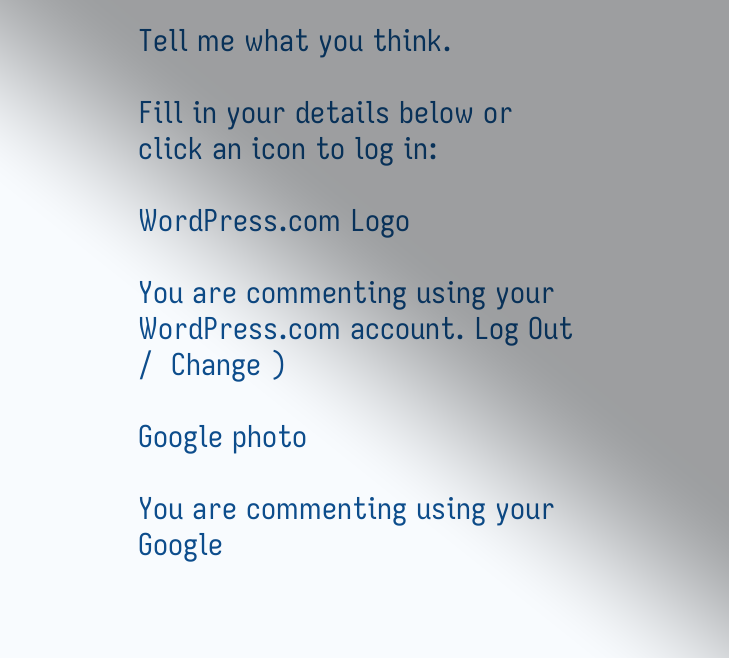Tell me what you think.

Fill in your details below or click an icon to log in:

WordPress.com Logo

You are commenting using your WordPress.com account. Log Out /  Change )

Google photo

You are commenting using your Google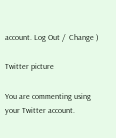account. Log Out /  Change )

Twitter picture

You are commenting using your Twitter account.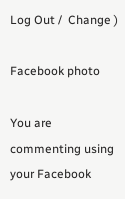Log Out /  Change )

Facebook photo

You are commenting using your Facebook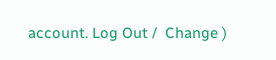account. Log Out /  Change )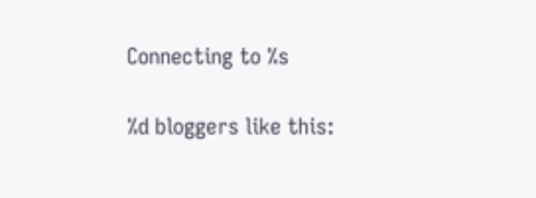Connecting to %s

%d bloggers like this: